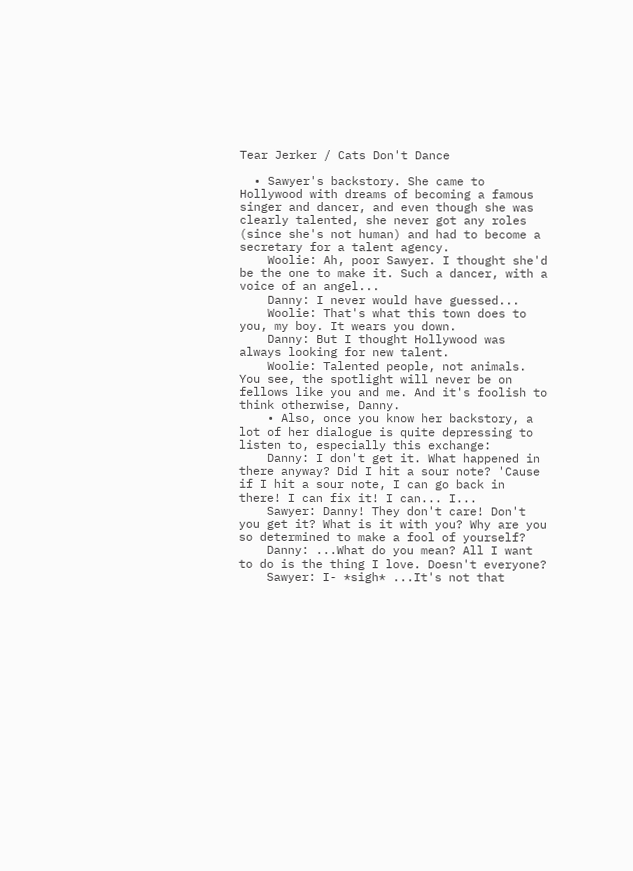Tear Jerker / Cats Don't Dance

  • Sawyer's backstory. She came to Hollywood with dreams of becoming a famous singer and dancer, and even though she was clearly talented, she never got any roles (since she's not human) and had to become a secretary for a talent agency.
    Woolie: Ah, poor Sawyer. I thought she'd be the one to make it. Such a dancer, with a voice of an angel...
    Danny: I never would have guessed...
    Woolie: That's what this town does to you, my boy. It wears you down.
    Danny: But I thought Hollywood was always looking for new talent.
    Woolie: Talented people, not animals. You see, the spotlight will never be on fellows like you and me. And it's foolish to think otherwise, Danny.
    • Also, once you know her backstory, a lot of her dialogue is quite depressing to listen to, especially this exchange:
    Danny: I don't get it. What happened in there anyway? Did I hit a sour note? 'Cause if I hit a sour note, I can go back in there! I can fix it! I can... I...
    Sawyer: Danny! They don't care! Don't you get it? What is it with you? Why are you so determined to make a fool of yourself?
    Danny: ...What do you mean? All I want to do is the thing I love. Doesn't everyone?
    Sawyer: I- *sigh* ...It's not that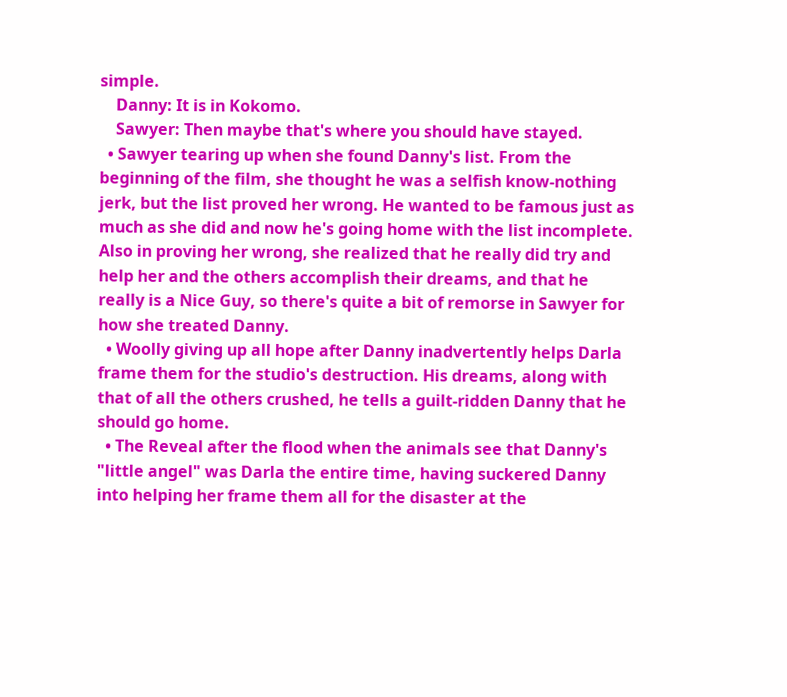simple.
    Danny: It is in Kokomo.
    Sawyer: Then maybe that's where you should have stayed.
  • Sawyer tearing up when she found Danny's list. From the beginning of the film, she thought he was a selfish know-nothing jerk, but the list proved her wrong. He wanted to be famous just as much as she did and now he's going home with the list incomplete. Also in proving her wrong, she realized that he really did try and help her and the others accomplish their dreams, and that he really is a Nice Guy, so there's quite a bit of remorse in Sawyer for how she treated Danny.
  • Woolly giving up all hope after Danny inadvertently helps Darla frame them for the studio's destruction. His dreams, along with that of all the others crushed, he tells a guilt-ridden Danny that he should go home.
  • The Reveal after the flood when the animals see that Danny's "little angel" was Darla the entire time, having suckered Danny into helping her frame them all for the disaster at the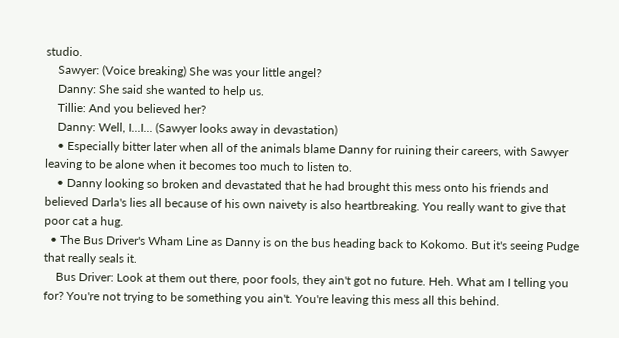studio.
    Sawyer: (Voice breaking) She was your little angel?
    Danny: She said she wanted to help us.
    Tillie: And you believed her?
    Danny: Well, I...I... (Sawyer looks away in devastation)
    • Especially bitter later when all of the animals blame Danny for ruining their careers, with Sawyer leaving to be alone when it becomes too much to listen to.
    • Danny looking so broken and devastated that he had brought this mess onto his friends and believed Darla's lies all because of his own naivety is also heartbreaking. You really want to give that poor cat a hug.
  • The Bus Driver's Wham Line as Danny is on the bus heading back to Kokomo. But it's seeing Pudge that really seals it.
    Bus Driver: Look at them out there, poor fools, they ain't got no future. Heh. What am I telling you for? You're not trying to be something you ain't. You're leaving this mess all this behind.